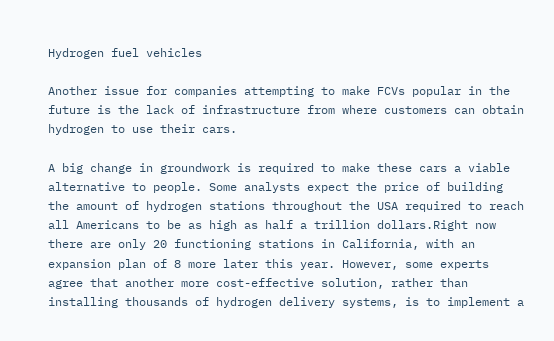Hydrogen fuel vehicles

Another issue for companies attempting to make FCVs popular in the future is the lack of infrastructure from where customers can obtain hydrogen to use their cars.

A big change in groundwork is required to make these cars a viable alternative to people. Some analysts expect the price of building the amount of hydrogen stations throughout the USA required to reach all Americans to be as high as half a trillion dollars.Right now there are only 20 functioning stations in California, with an expansion plan of 8 more later this year. However, some experts agree that another more cost-effective solution, rather than installing thousands of hydrogen delivery systems, is to implement a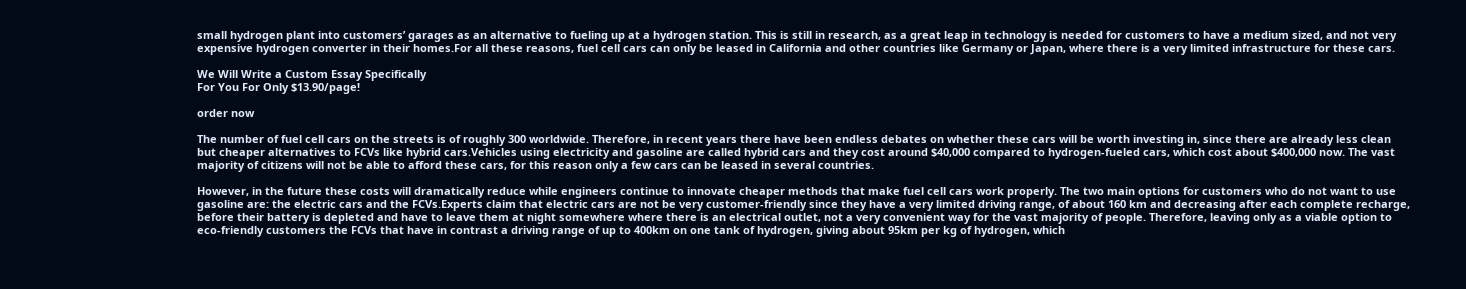small hydrogen plant into customers’ garages as an alternative to fueling up at a hydrogen station. This is still in research, as a great leap in technology is needed for customers to have a medium sized, and not very expensive hydrogen converter in their homes.For all these reasons, fuel cell cars can only be leased in California and other countries like Germany or Japan, where there is a very limited infrastructure for these cars.

We Will Write a Custom Essay Specifically
For You For Only $13.90/page!

order now

The number of fuel cell cars on the streets is of roughly 300 worldwide. Therefore, in recent years there have been endless debates on whether these cars will be worth investing in, since there are already less clean but cheaper alternatives to FCVs like hybrid cars.Vehicles using electricity and gasoline are called hybrid cars and they cost around $40,000 compared to hydrogen-fueled cars, which cost about $400,000 now. The vast majority of citizens will not be able to afford these cars, for this reason only a few cars can be leased in several countries.

However, in the future these costs will dramatically reduce while engineers continue to innovate cheaper methods that make fuel cell cars work properly. The two main options for customers who do not want to use gasoline are: the electric cars and the FCVs.Experts claim that electric cars are not be very customer-friendly since they have a very limited driving range, of about 160 km and decreasing after each complete recharge, before their battery is depleted and have to leave them at night somewhere where there is an electrical outlet, not a very convenient way for the vast majority of people. Therefore, leaving only as a viable option to eco-friendly customers the FCVs that have in contrast a driving range of up to 400km on one tank of hydrogen, giving about 95km per kg of hydrogen, which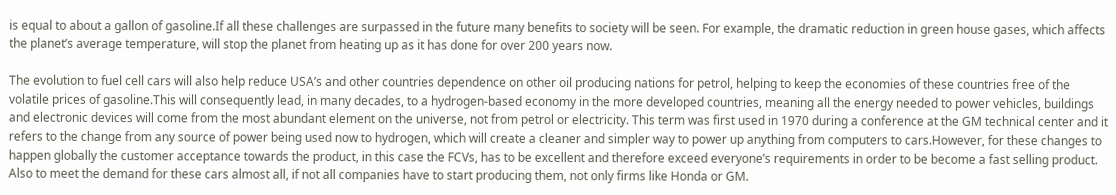is equal to about a gallon of gasoline.If all these challenges are surpassed in the future many benefits to society will be seen. For example, the dramatic reduction in green house gases, which affects the planet’s average temperature, will stop the planet from heating up as it has done for over 200 years now.

The evolution to fuel cell cars will also help reduce USA’s and other countries dependence on other oil producing nations for petrol, helping to keep the economies of these countries free of the volatile prices of gasoline.This will consequently lead, in many decades, to a hydrogen-based economy in the more developed countries, meaning all the energy needed to power vehicles, buildings and electronic devices will come from the most abundant element on the universe, not from petrol or electricity. This term was first used in 1970 during a conference at the GM technical center and it refers to the change from any source of power being used now to hydrogen, which will create a cleaner and simpler way to power up anything from computers to cars.However, for these changes to happen globally the customer acceptance towards the product, in this case the FCVs, has to be excellent and therefore exceed everyone’s requirements in order to be become a fast selling product. Also to meet the demand for these cars almost all, if not all companies have to start producing them, not only firms like Honda or GM.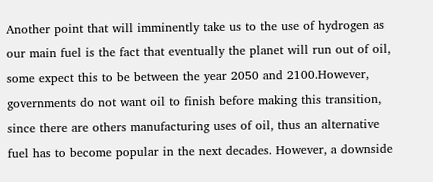Another point that will imminently take us to the use of hydrogen as our main fuel is the fact that eventually the planet will run out of oil, some expect this to be between the year 2050 and 2100.However, governments do not want oil to finish before making this transition, since there are others manufacturing uses of oil, thus an alternative fuel has to become popular in the next decades. However, a downside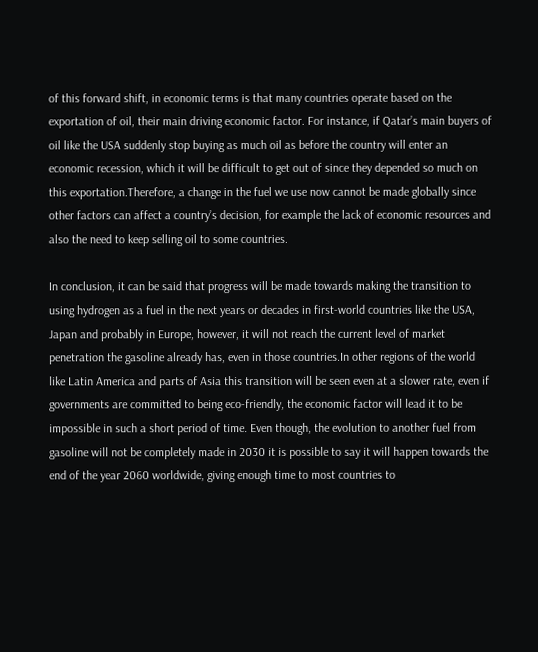of this forward shift, in economic terms is that many countries operate based on the exportation of oil, their main driving economic factor. For instance, if Qatar’s main buyers of oil like the USA suddenly stop buying as much oil as before the country will enter an economic recession, which it will be difficult to get out of since they depended so much on this exportation.Therefore, a change in the fuel we use now cannot be made globally since other factors can affect a country’s decision, for example the lack of economic resources and also the need to keep selling oil to some countries.

In conclusion, it can be said that progress will be made towards making the transition to using hydrogen as a fuel in the next years or decades in first-world countries like the USA, Japan and probably in Europe, however, it will not reach the current level of market penetration the gasoline already has, even in those countries.In other regions of the world like Latin America and parts of Asia this transition will be seen even at a slower rate, even if governments are committed to being eco-friendly, the economic factor will lead it to be impossible in such a short period of time. Even though, the evolution to another fuel from gasoline will not be completely made in 2030 it is possible to say it will happen towards the end of the year 2060 worldwide, giving enough time to most countries to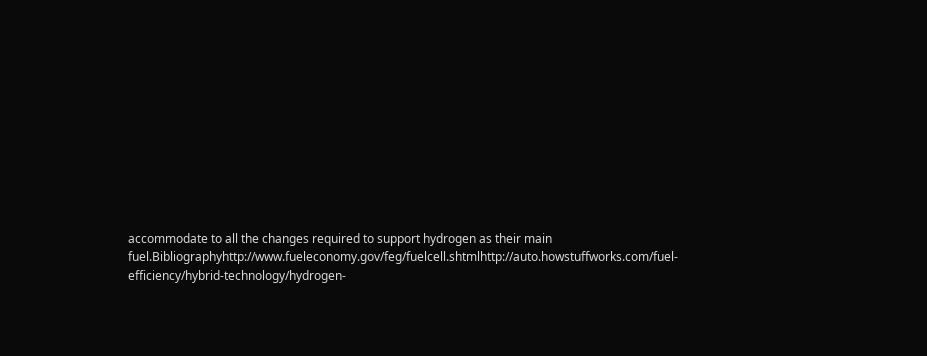accommodate to all the changes required to support hydrogen as their main fuel.Bibliographyhttp://www.fueleconomy.gov/feg/fuelcell.shtmlhttp://auto.howstuffworks.com/fuel-efficiency/hybrid-technology/hydrogen-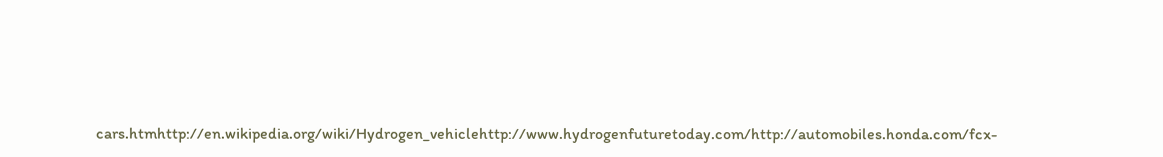cars.htmhttp://en.wikipedia.org/wiki/Hydrogen_vehiclehttp://www.hydrogenfuturetoday.com/http://automobiles.honda.com/fcx-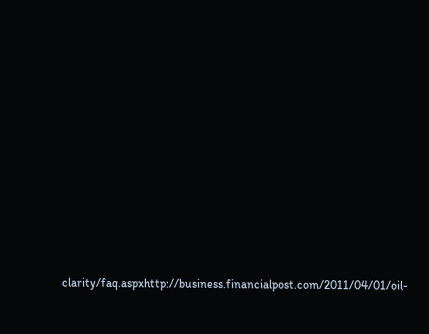clarity/faq.aspxhttp://business.financialpost.com/2011/04/01/oil-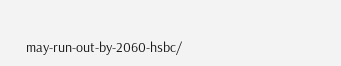may-run-out-by-2060-hsbc/